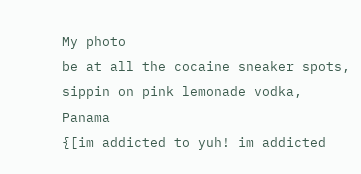My photo
be at all the cocaine sneaker spots, sippin on pink lemonade vodka, Panama
{[im addicted to yuh! im addicted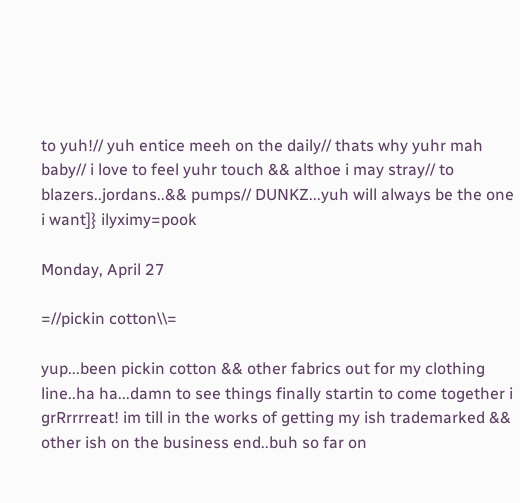to yuh!// yuh entice meeh on the daily// thats why yuhr mah baby// i love to feel yuhr touch && althoe i may stray// to blazers..jordans..&& pumps// DUNKZ...yuh will always be the one i want]} ilyximy=pook

Monday, April 27

=//pickin cotton\\=

yup...been pickin cotton && other fabrics out for my clothing line..ha ha...damn to see things finally startin to come together i grRrrrreat! im till in the works of getting my ish trademarked && other ish on the business end..buh so far on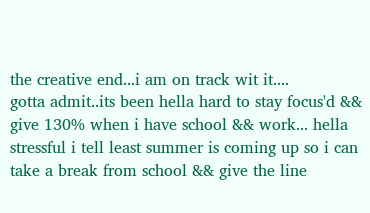the creative end...i am on track wit it....
gotta admit..its been hella hard to stay focus'd && give 130% when i have school && work... hella stressful i tell least summer is coming up so i can take a break from school && give the line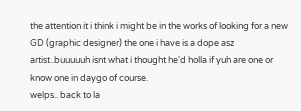the attention it i think i might be in the works of looking for a new GD (graphic designer) the one i have is a dope asz artist..buuuuuh isnt what i thought he'd holla if yuh are one or know one in daygo of course.
welps.. back to la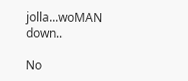jolla...woMAN down..

No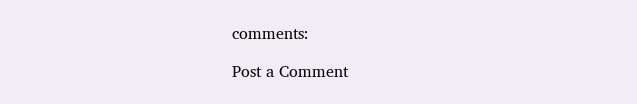comments:

Post a Comment